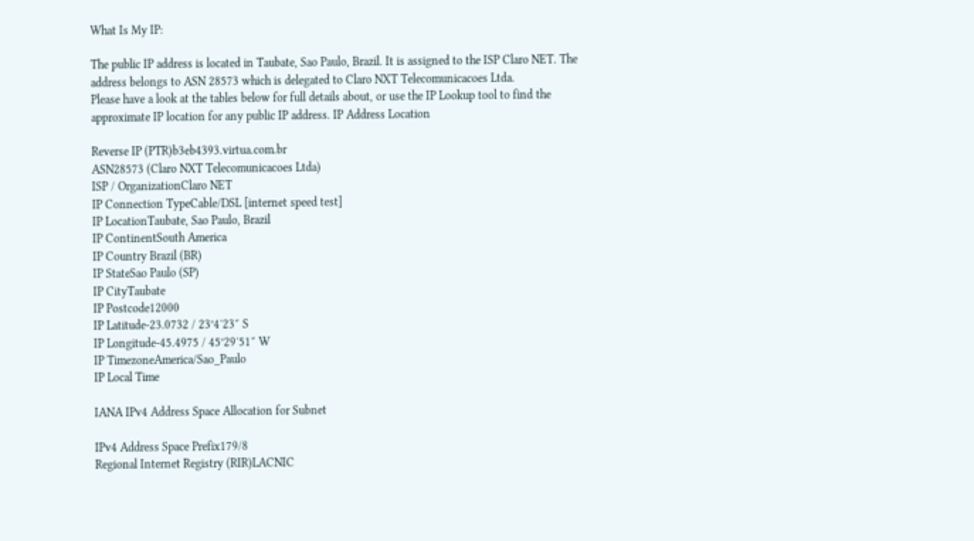What Is My IP:

The public IP address is located in Taubate, Sao Paulo, Brazil. It is assigned to the ISP Claro NET. The address belongs to ASN 28573 which is delegated to Claro NXT Telecomunicacoes Ltda.
Please have a look at the tables below for full details about, or use the IP Lookup tool to find the approximate IP location for any public IP address. IP Address Location

Reverse IP (PTR)b3eb4393.virtua.com.br
ASN28573 (Claro NXT Telecomunicacoes Ltda)
ISP / OrganizationClaro NET
IP Connection TypeCable/DSL [internet speed test]
IP LocationTaubate, Sao Paulo, Brazil
IP ContinentSouth America
IP Country Brazil (BR)
IP StateSao Paulo (SP)
IP CityTaubate
IP Postcode12000
IP Latitude-23.0732 / 23°4′23″ S
IP Longitude-45.4975 / 45°29′51″ W
IP TimezoneAmerica/Sao_Paulo
IP Local Time

IANA IPv4 Address Space Allocation for Subnet

IPv4 Address Space Prefix179/8
Regional Internet Registry (RIR)LACNIC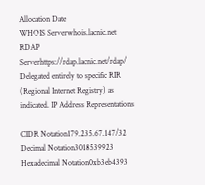Allocation Date
WHOIS Serverwhois.lacnic.net
RDAP Serverhttps://rdap.lacnic.net/rdap/
Delegated entirely to specific RIR (Regional Internet Registry) as indicated. IP Address Representations

CIDR Notation179.235.67.147/32
Decimal Notation3018539923
Hexadecimal Notation0xb3eb4393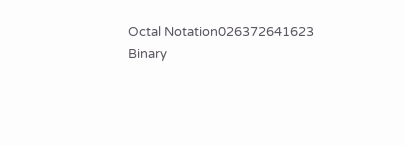Octal Notation026372641623
Binary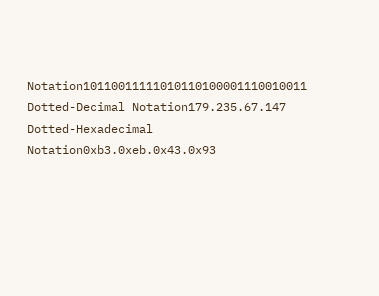Notation10110011111010110100001110010011
Dotted-Decimal Notation179.235.67.147
Dotted-Hexadecimal Notation0xb3.0xeb.0x43.0x93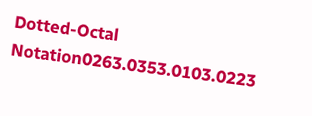Dotted-Octal Notation0263.0353.0103.0223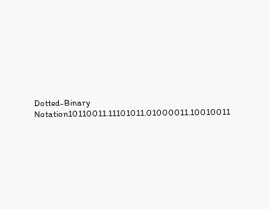Dotted-Binary Notation10110011.11101011.01000011.10010011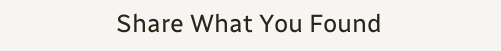Share What You Found